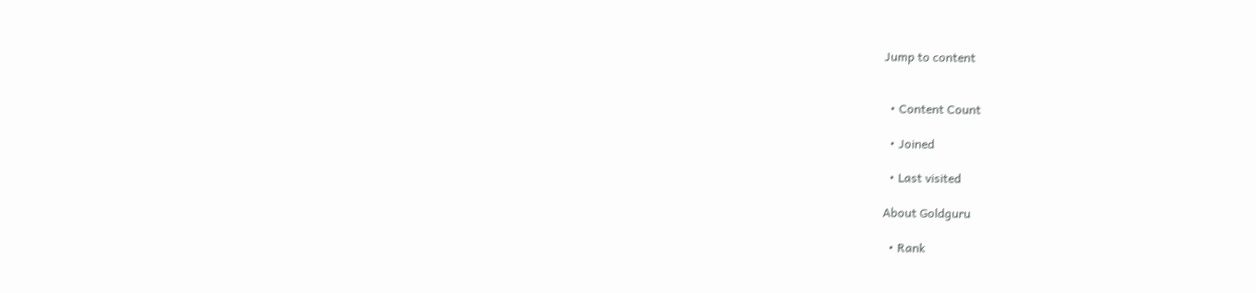Jump to content


  • Content Count

  • Joined

  • Last visited

About Goldguru

  • Rank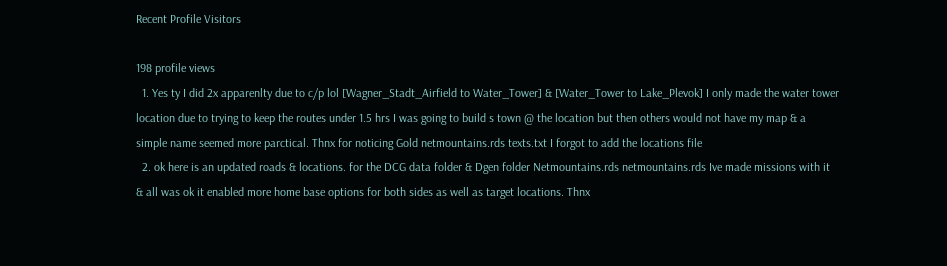Recent Profile Visitors

198 profile views
  1. Yes ty I did 2x apparenlty due to c/p lol [Wagner_Stadt_Airfield to Water_Tower] & [Water_Tower to Lake_Plevok] I only made the water tower location due to trying to keep the routes under 1.5 hrs I was going to build s town @ the location but then others would not have my map & a simple name seemed more parctical. Thnx for noticing Gold netmountains.rds texts.txt I forgot to add the locations file
  2. ok here is an updated roads & locations. for the DCG data folder & Dgen folder Netmountains.rds netmountains.rds Ive made missions with it & all was ok it enabled more home base options for both sides as well as target locations. Thnx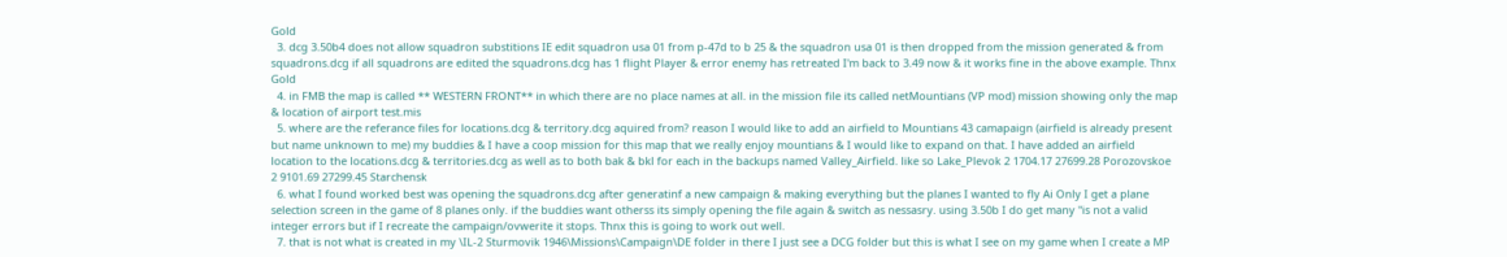Gold
  3. dcg 3.50b4 does not allow squadron substitions IE edit squadron usa 01 from p-47d to b 25 & the squadron usa 01 is then dropped from the mission generated & from squadrons.dcg if all squadrons are edited the squadrons.dcg has 1 flight Player & error enemy has retreated I'm back to 3.49 now & it works fine in the above example. Thnx Gold
  4. in FMB the map is called ** WESTERN FRONT** in which there are no place names at all. in the mission file its called netMountians (VP mod) mission showing only the map & location of airport test.mis
  5. where are the referance files for locations.dcg & territory.dcg aquired from? reason I would like to add an airfield to Mountians 43 camapaign (airfield is already present but name unknown to me) my buddies & I have a coop mission for this map that we really enjoy mountians & I would like to expand on that. I have added an airfield location to the locations.dcg & territories.dcg as well as to both bak & bkl for each in the backups named Valley_Airfield. like so Lake_Plevok 2 1704.17 27699.28 Porozovskoe 2 9101.69 27299.45 Starchensk
  6. what I found worked best was opening the squadrons.dcg after generatinf a new campaign & making everything but the planes I wanted to fly Ai Only I get a plane selection screen in the game of 8 planes only. if the buddies want otherss its simply opening the file again & switch as nessasry. using 3.50b I do get many "is not a valid integer errors but if I recreate the campaign/ovwerite it stops. Thnx this is going to work out well.
  7. that is not what is created in my \IL-2 Sturmovik 1946\Missions\Campaign\DE folder in there I just see a DCG folder but this is what I see on my game when I create a MP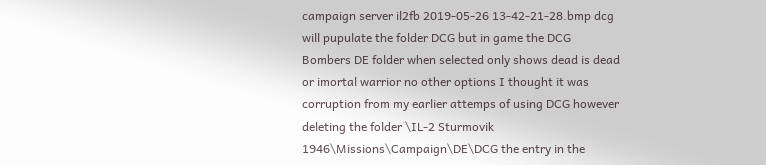campaign server il2fb 2019-05-26 13-42-21-28.bmp dcg will pupulate the folder DCG but in game the DCG Bombers DE folder when selected only shows dead is dead or imortal warrior no other options I thought it was corruption from my earlier attemps of using DCG however deleting the folder \IL-2 Sturmovik 1946\Missions\Campaign\DE\DCG the entry in the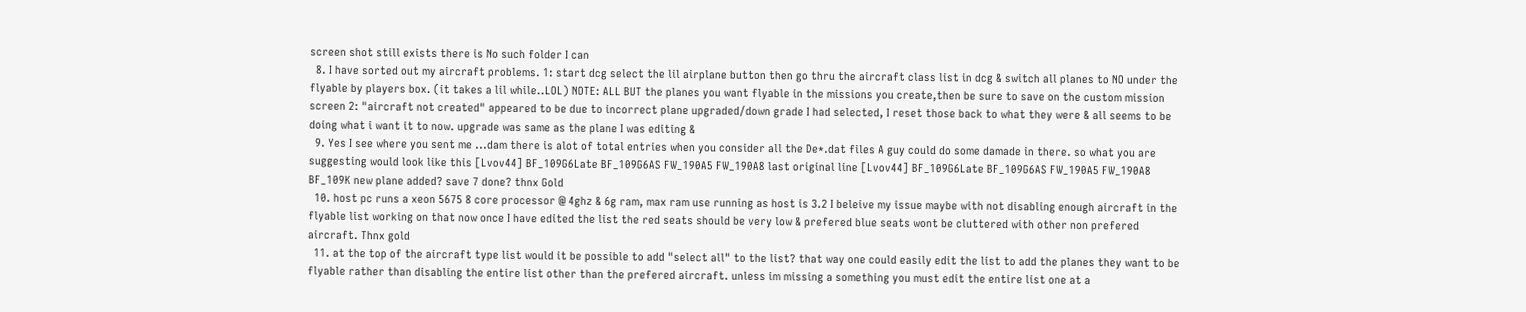screen shot still exists there is No such folder I can
  8. I have sorted out my aircraft problems. 1: start dcg select the lil airplane button then go thru the aircraft class list in dcg & switch all planes to NO under the flyable by players box. (it takes a lil while..LOL) NOTE: ALL BUT the planes you want flyable in the missions you create,then be sure to save on the custom mission screen 2: "aircraft not created" appeared to be due to incorrect plane upgraded/down grade I had selected, I reset those back to what they were & all seems to be doing what i want it to now. upgrade was same as the plane I was editing &
  9. Yes I see where you sent me ...dam there is alot of total entries when you consider all the De*.dat files A guy could do some damade in there. so what you are suggesting would look like this [Lvov44] BF_109G6Late BF_109G6AS FW_190A5 FW_190A8 last original line [Lvov44] BF_109G6Late BF_109G6AS FW_190A5 FW_190A8 BF_109K new plane added? save 7 done? thnx Gold
  10. host pc runs a xeon 5675 8 core processor @ 4ghz & 6g ram, max ram use running as host is 3.2 I beleive my issue maybe with not disabling enough aircraft in the flyable list working on that now once I have edited the list the red seats should be very low & prefered blue seats wont be cluttered with other non prefered aircraft. Thnx gold
  11. at the top of the aircraft type list would it be possible to add "select all" to the list? that way one could easily edit the list to add the planes they want to be flyable rather than disabling the entire list other than the prefered aircraft. unless im missing a something you must edit the entire list one at a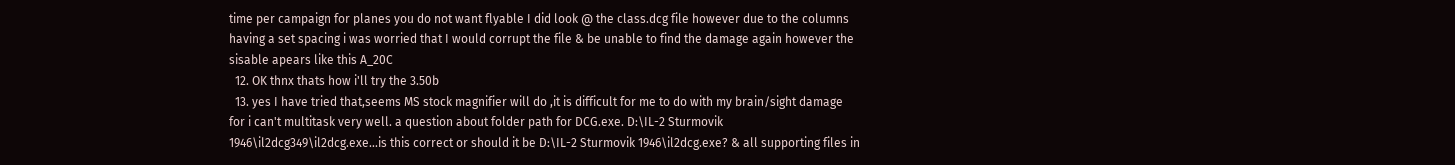time per campaign for planes you do not want flyable I did look @ the class.dcg file however due to the columns having a set spacing i was worried that I would corrupt the file & be unable to find the damage again however the sisable apears like this A_20C
  12. OK thnx thats how i'll try the 3.50b
  13. yes I have tried that,seems MS stock magnifier will do ,it is difficult for me to do with my brain/sight damage for i can't multitask very well. a question about folder path for DCG.exe. D:\IL-2 Sturmovik 1946\il2dcg349\il2dcg.exe...is this correct or should it be D:\IL-2 Sturmovik 1946\il2dcg.exe? & all supporting files in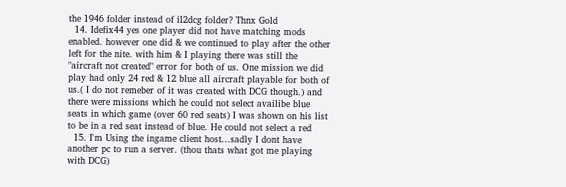the 1946 folder instead of il2dcg folder? Thnx Gold
  14. Idefix44 yes one player did not have matching mods enabled. however one did & we continued to play after the other left for the nite. with him & I playing there was still the "aircraft not created" error for both of us. One mission we did play had only 24 red & 12 blue all aircraft playable for both of us.( I do not remeber of it was created with DCG though.) and there were missions which he could not select availibe blue seats in which game (over 60 red seats) I was shown on his list to be in a red seat instead of blue. He could not select a red
  15. I'm Using the ingame client host...sadly I dont have another pc to run a server. (thou thats what got me playing with DCG)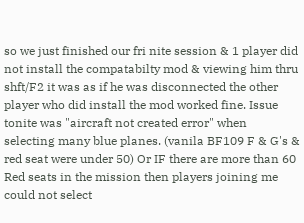so we just finished our fri nite session & 1 player did not install the compatabilty mod & viewing him thru shft/F2 it was as if he was disconnected the other player who did install the mod worked fine. Issue tonite was "aircraft not created error" when selecting many blue planes. (vanila BF109 F & G's & red seat were under 50) Or IF there are more than 60 Red seats in the mission then players joining me could not select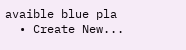avaible blue pla
  • Create New...